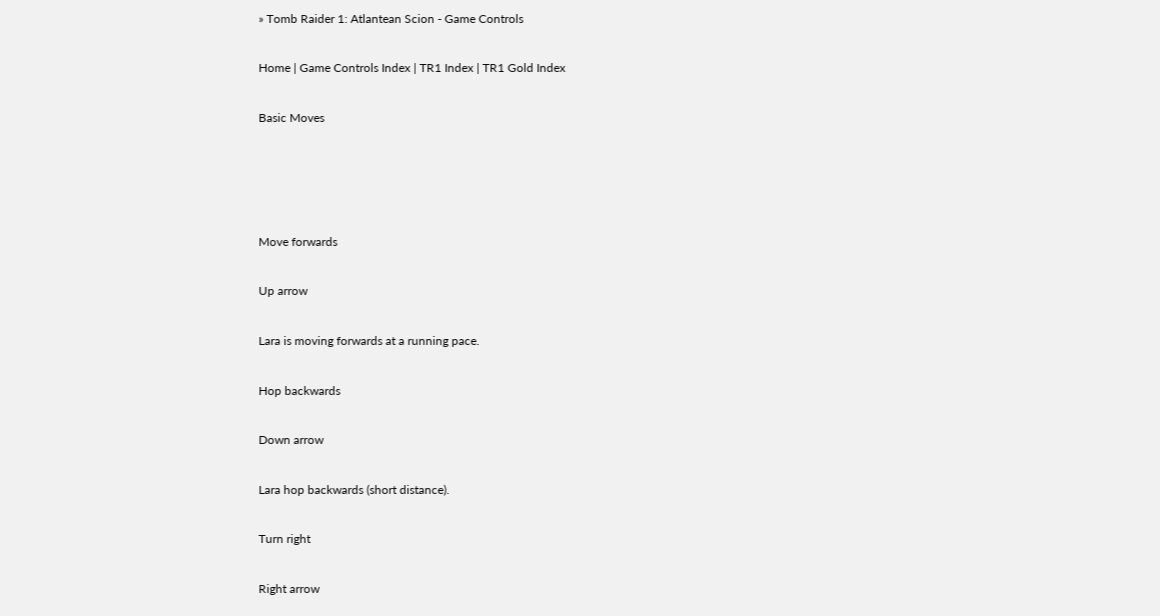» Tomb Raider 1: Atlantean Scion - Game Controls

Home | Game Controls Index | TR1 Index | TR1 Gold Index

Basic Moves




Move forwards

Up arrow

Lara is moving forwards at a running pace.

Hop backwards

Down arrow

Lara hop backwards (short distance).

Turn right

Right arrow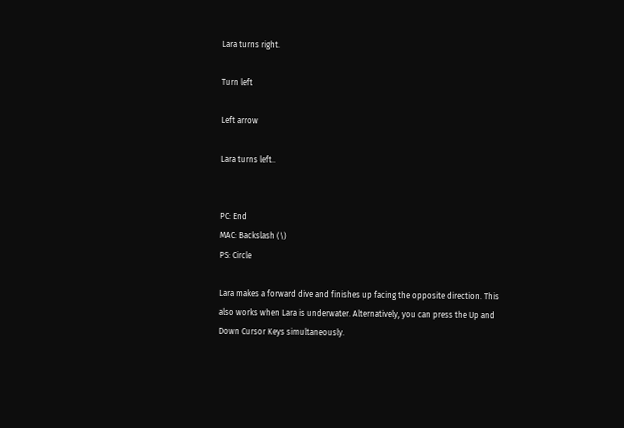Lara turns right.

Turn left

Left arrow

Lara turns left..


PC: End
MAC: Backslash (\)
PS: Circle

Lara makes a forward dive and finishes up facing the opposite direction. This also works when Lara is underwater. Alternatively, you can press the Up and Down Cursor Keys simultaneously.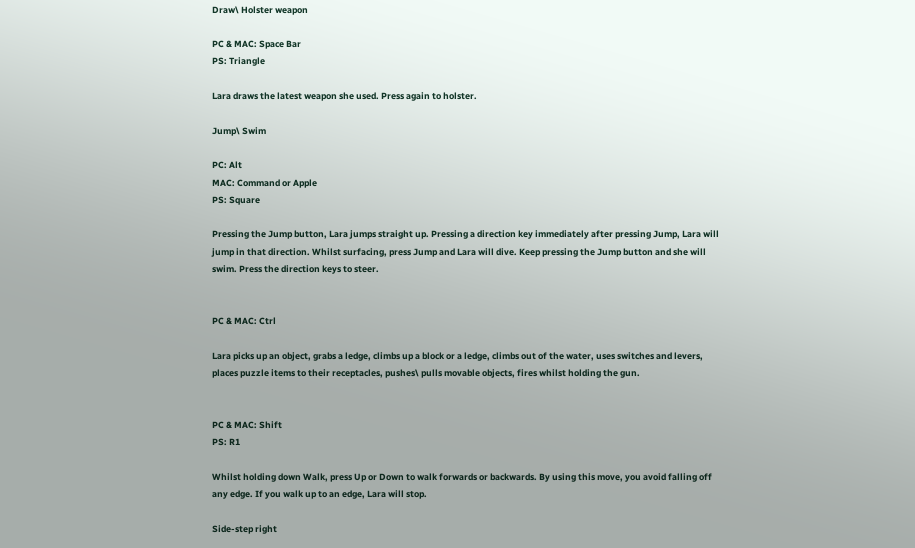Draw\ Holster weapon

PC & MAC: Space Bar
PS: Triangle

Lara draws the latest weapon she used. Press again to holster.

Jump\ Swim

PC: Alt
MAC: Command or Apple
PS: Square

Pressing the Jump button, Lara jumps straight up. Pressing a direction key immediately after pressing Jump, Lara will jump in that direction. Whilst surfacing, press Jump and Lara will dive. Keep pressing the Jump button and she will swim. Press the direction keys to steer.


PC & MAC: Ctrl

Lara picks up an object, grabs a ledge, climbs up a block or a ledge, climbs out of the water, uses switches and levers, places puzzle items to their receptacles, pushes\ pulls movable objects, fires whilst holding the gun.


PC & MAC: Shift
PS: R1

Whilst holding down Walk, press Up or Down to walk forwards or backwards. By using this move, you avoid falling off any edge. If you walk up to an edge, Lara will stop.

Side-step right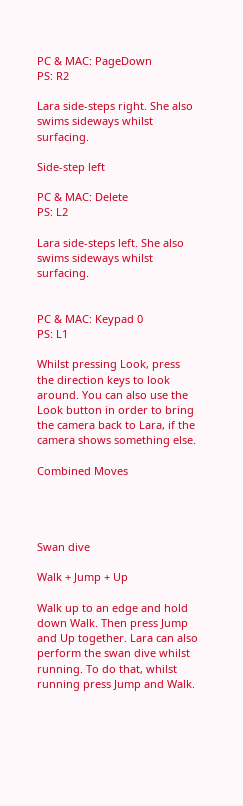PC & MAC: PageDown
PS: R2

Lara side-steps right. She also swims sideways whilst surfacing.

Side-step left

PC & MAC: Delete
PS: L2

Lara side-steps left. She also swims sideways whilst surfacing.


PC & MAC: Keypad 0
PS: L1

Whilst pressing Look, press the direction keys to look around. You can also use the Look button in order to bring the camera back to Lara, if the camera shows something else.

Combined Moves




Swan dive

Walk + Jump + Up

Walk up to an edge and hold down Walk. Then press Jump and Up together. Lara can also perform the swan dive whilst running. To do that, whilst running press Jump and Walk.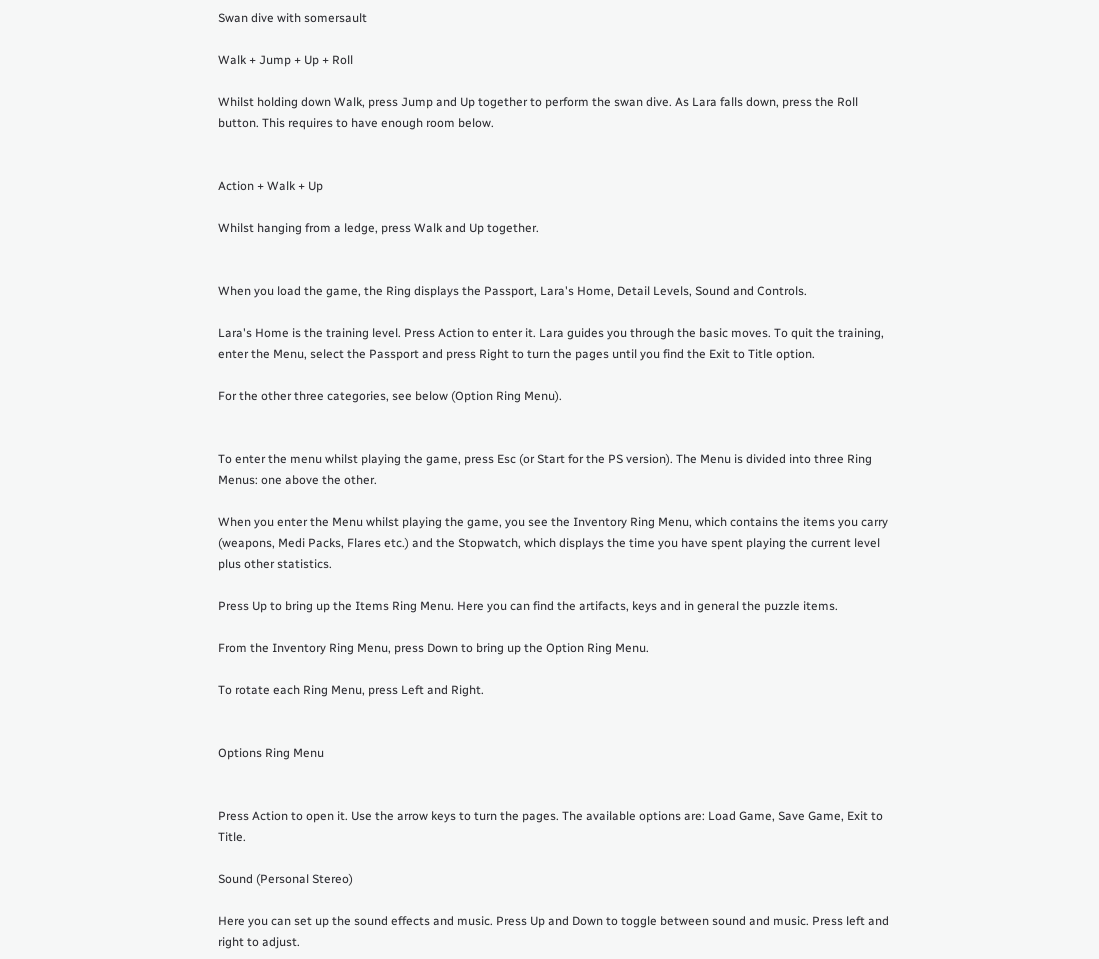Swan dive with somersault

Walk + Jump + Up + Roll

Whilst holding down Walk, press Jump and Up together to perform the swan dive. As Lara falls down, press the Roll button. This requires to have enough room below.


Action + Walk + Up

Whilst hanging from a ledge, press Walk and Up together.


When you load the game, the Ring displays the Passport, Lara's Home, Detail Levels, Sound and Controls.

Lara's Home is the training level. Press Action to enter it. Lara guides you through the basic moves. To quit the training, enter the Menu, select the Passport and press Right to turn the pages until you find the Exit to Title option.

For the other three categories, see below (Option Ring Menu).


To enter the menu whilst playing the game, press Esc (or Start for the PS version). The Menu is divided into three Ring Menus: one above the other.

When you enter the Menu whilst playing the game, you see the Inventory Ring Menu, which contains the items you carry (weapons, Medi Packs, Flares etc.) and the Stopwatch, which displays the time you have spent playing the current level plus other statistics.

Press Up to bring up the Items Ring Menu. Here you can find the artifacts, keys and in general the puzzle items.

From the Inventory Ring Menu, press Down to bring up the Option Ring Menu.

To rotate each Ring Menu, press Left and Right.


Options Ring Menu


Press Action to open it. Use the arrow keys to turn the pages. The available options are: Load Game, Save Game, Exit to Title.

Sound (Personal Stereo)

Here you can set up the sound effects and music. Press Up and Down to toggle between sound and music. Press left and right to adjust.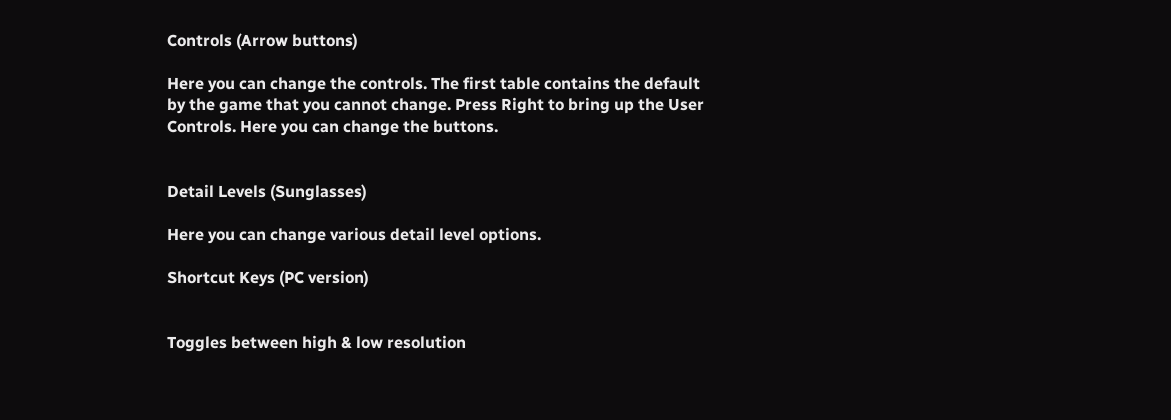Controls (Arrow buttons)

Here you can change the controls. The first table contains the default by the game that you cannot change. Press Right to bring up the User Controls. Here you can change the buttons.


Detail Levels (Sunglasses)

Here you can change various detail level options.

Shortcut Keys (PC version)


Toggles between high & low resolution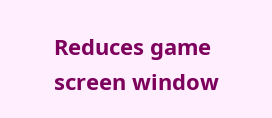Reduces game screen window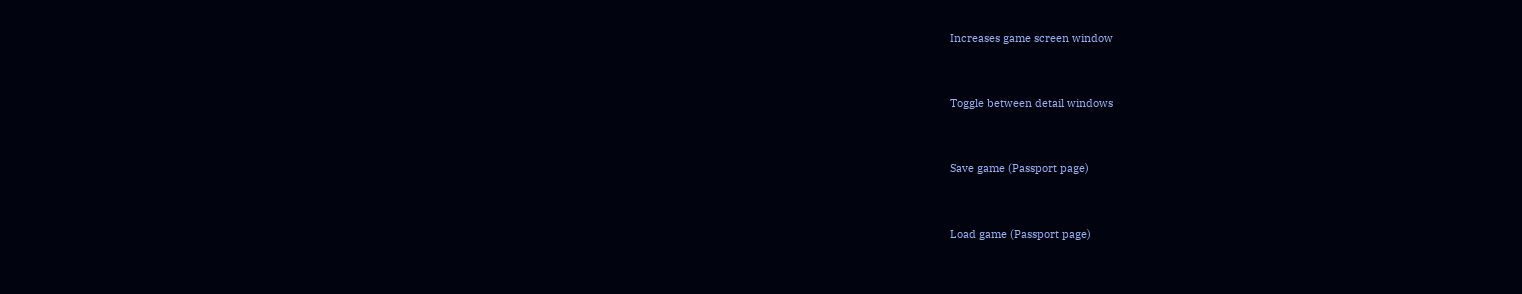Increases game screen window


Toggle between detail windows


Save game (Passport page)


Load game (Passport page)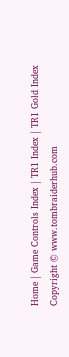Home | Game Controls Index | TR1 Index | TR1 Gold Index
Copyright © www.tombraiderhub.com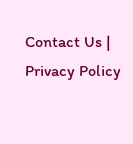Contact Us | Privacy Policy